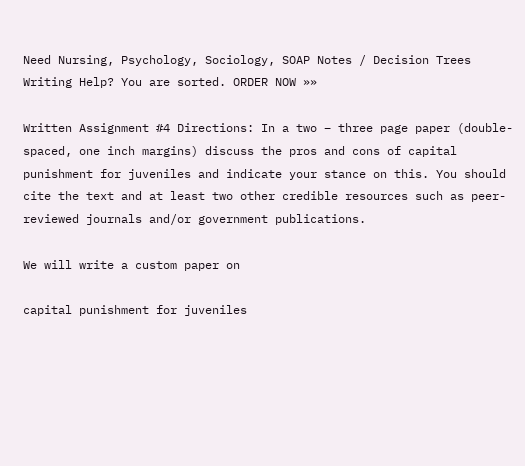Need Nursing, Psychology, Sociology, SOAP Notes / Decision Trees Writing Help? You are sorted. ORDER NOW »»

Written Assignment #4 Directions: In a two – three page paper (double-spaced, one inch margins) discuss the pros and cons of capital punishment for juveniles and indicate your stance on this. You should cite the text and at least two other credible resources such as peer-reviewed journals and/or government publications.

We will write a custom paper on

capital punishment for juveniles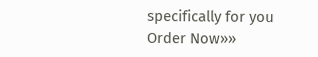specifically for you
Order Now»»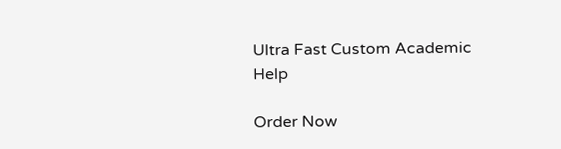Ultra Fast Custom Academic Help

Order Now